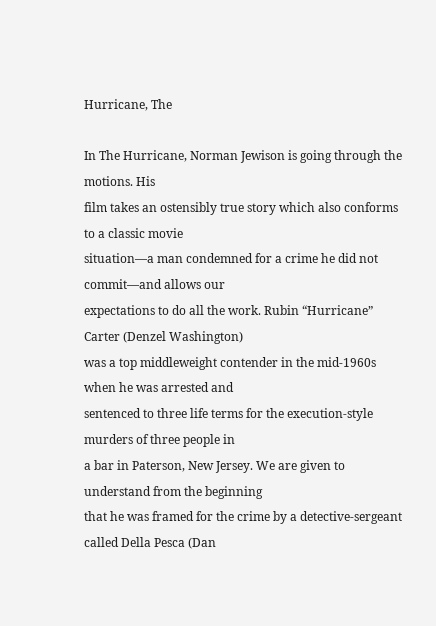Hurricane, The

In The Hurricane, Norman Jewison is going through the motions. His
film takes an ostensibly true story which also conforms to a classic movie
situation—a man condemned for a crime he did not commit—and allows our
expectations to do all the work. Rubin “Hurricane” Carter (Denzel Washington)
was a top middleweight contender in the mid-1960s when he was arrested and
sentenced to three life terms for the execution-style murders of three people in
a bar in Paterson, New Jersey. We are given to understand from the beginning
that he was framed for the crime by a detective-sergeant called Della Pesca (Dan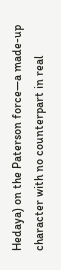Hedaya) on the Paterson force—a made-up character with no counterpart in real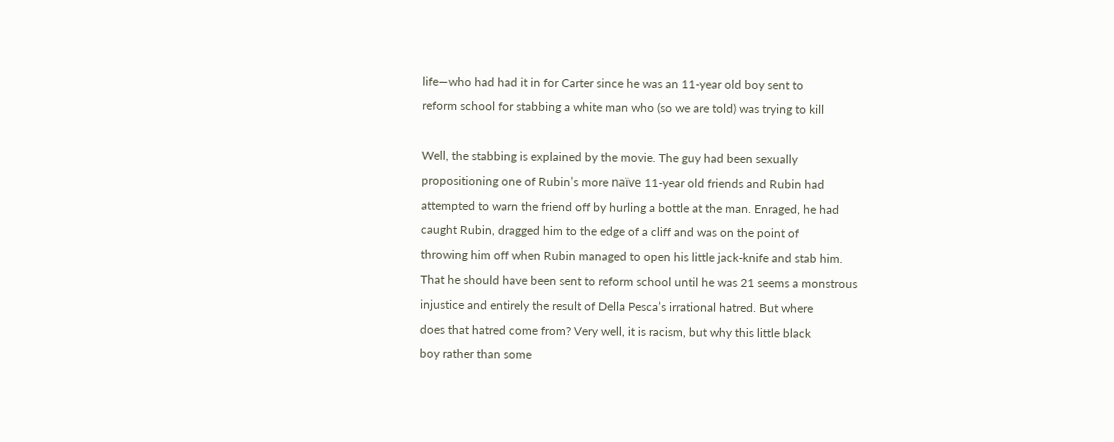life—who had had it in for Carter since he was an 11-year old boy sent to
reform school for stabbing a white man who (so we are told) was trying to kill

Well, the stabbing is explained by the movie. The guy had been sexually
propositioning one of Rubin’s more naïve 11-year old friends and Rubin had
attempted to warn the friend off by hurling a bottle at the man. Enraged, he had
caught Rubin, dragged him to the edge of a cliff and was on the point of
throwing him off when Rubin managed to open his little jack-knife and stab him.
That he should have been sent to reform school until he was 21 seems a monstrous
injustice and entirely the result of Della Pesca’s irrational hatred. But where
does that hatred come from? Very well, it is racism, but why this little black
boy rather than some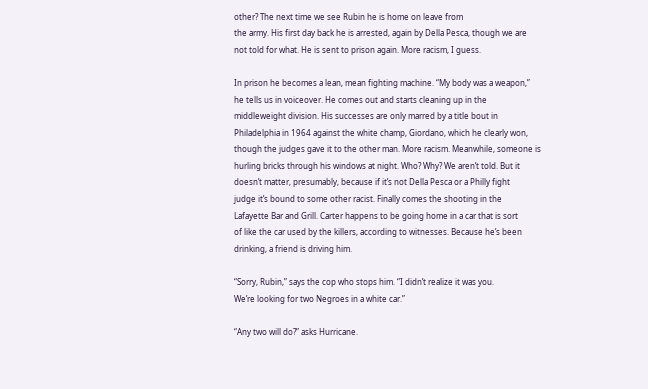other? The next time we see Rubin he is home on leave from
the army. His first day back he is arrested, again by Della Pesca, though we are
not told for what. He is sent to prison again. More racism, I guess.

In prison he becomes a lean, mean fighting machine. “My body was a weapon,”
he tells us in voiceover. He comes out and starts cleaning up in the
middleweight division. His successes are only marred by a title bout in
Philadelphia in 1964 against the white champ, Giordano, which he clearly won,
though the judges gave it to the other man. More racism. Meanwhile, someone is
hurling bricks through his windows at night. Who? Why? We aren’t told. But it
doesn’t matter, presumably, because if it’s not Della Pesca or a Philly fight
judge it’s bound to some other racist. Finally comes the shooting in the
Lafayette Bar and Grill. Carter happens to be going home in a car that is sort
of like the car used by the killers, according to witnesses. Because he’s been
drinking, a friend is driving him.

“Sorry, Rubin,” says the cop who stops him. “I didn’t realize it was you.
We’re looking for two Negroes in a white car.”

“Any two will do?” asks Hurricane.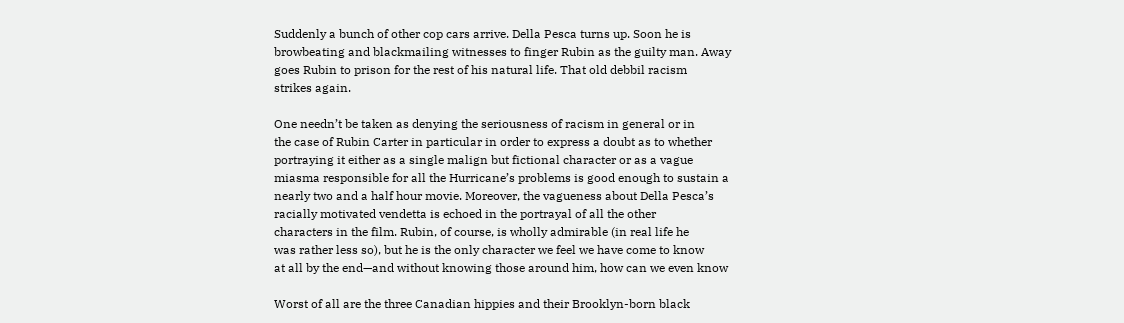Suddenly a bunch of other cop cars arrive. Della Pesca turns up. Soon he is
browbeating and blackmailing witnesses to finger Rubin as the guilty man. Away
goes Rubin to prison for the rest of his natural life. That old debbil racism
strikes again.

One needn’t be taken as denying the seriousness of racism in general or in
the case of Rubin Carter in particular in order to express a doubt as to whether
portraying it either as a single malign but fictional character or as a vague
miasma responsible for all the Hurricane’s problems is good enough to sustain a
nearly two and a half hour movie. Moreover, the vagueness about Della Pesca’s
racially motivated vendetta is echoed in the portrayal of all the other
characters in the film. Rubin, of course, is wholly admirable (in real life he
was rather less so), but he is the only character we feel we have come to know
at all by the end—and without knowing those around him, how can we even know

Worst of all are the three Canadian hippies and their Brooklyn-born black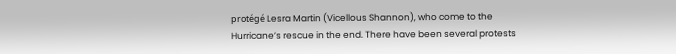protégé Lesra Martin (Vicellous Shannon), who come to the
Hurricane’s rescue in the end. There have been several protests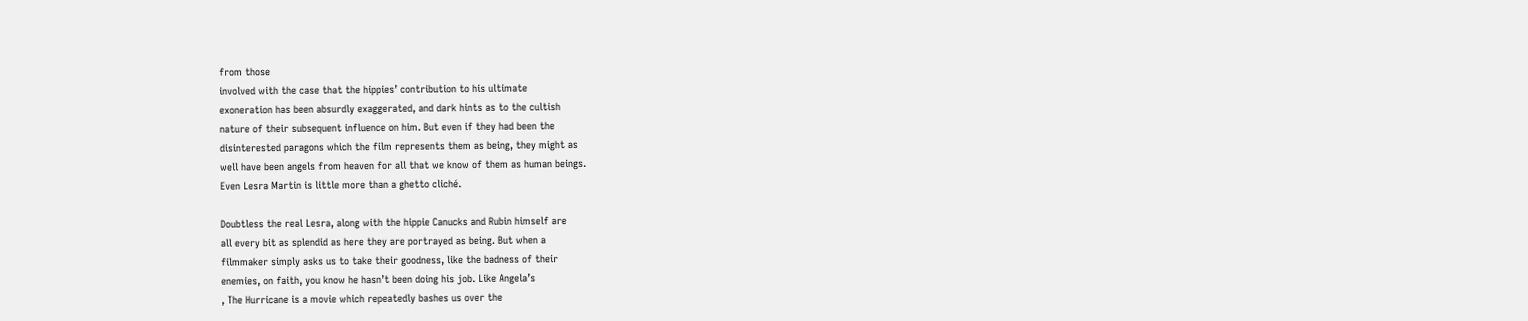from those
involved with the case that the hippies’ contribution to his ultimate
exoneration has been absurdly exaggerated, and dark hints as to the cultish
nature of their subsequent influence on him. But even if they had been the
disinterested paragons which the film represents them as being, they might as
well have been angels from heaven for all that we know of them as human beings.
Even Lesra Martin is little more than a ghetto cliché.

Doubtless the real Lesra, along with the hippie Canucks and Rubin himself are
all every bit as splendid as here they are portrayed as being. But when a
filmmaker simply asks us to take their goodness, like the badness of their
enemies, on faith, you know he hasn’t been doing his job. Like Angela’s
, The Hurricane is a movie which repeatedly bashes us over the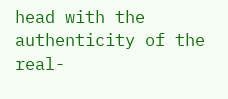head with the authenticity of the real-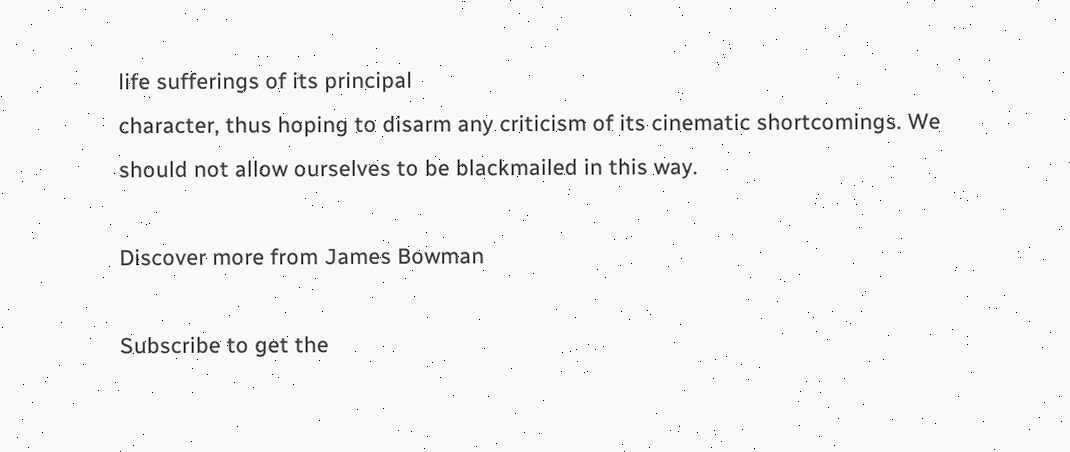life sufferings of its principal
character, thus hoping to disarm any criticism of its cinematic shortcomings. We
should not allow ourselves to be blackmailed in this way.

Discover more from James Bowman

Subscribe to get the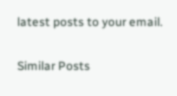latest posts to your email.

Similar Posts